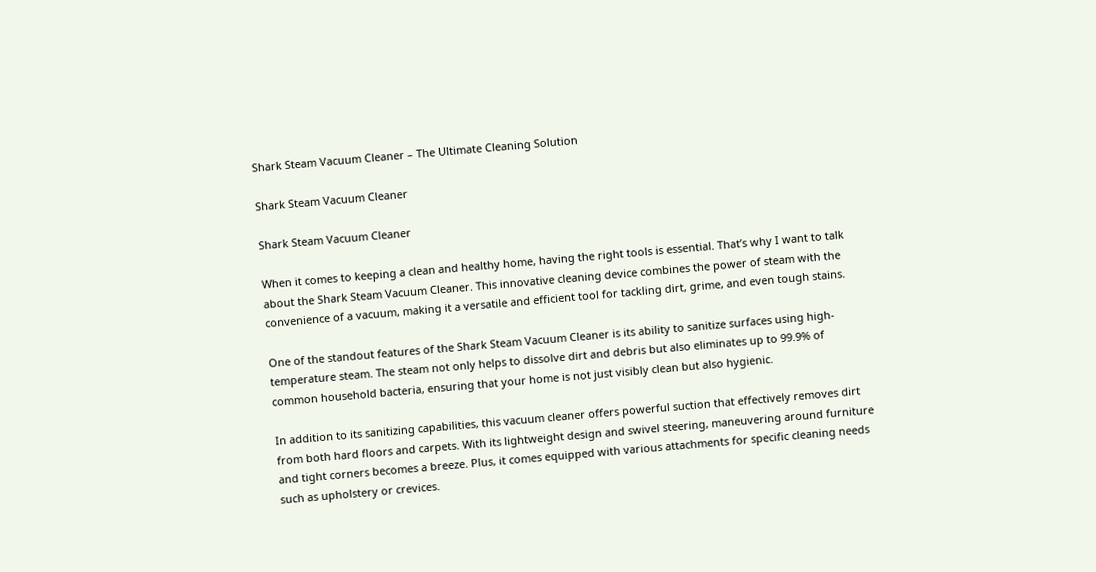Shark Steam Vacuum Cleaner – The Ultimate Cleaning Solution

Shark Steam Vacuum Cleaner

Shark Steam Vacuum Cleaner

When it comes to keeping a clean and healthy home, having the right tools is essential. That’s why I want to talk about the Shark Steam Vacuum Cleaner. This innovative cleaning device combines the power of steam with the convenience of a vacuum, making it a versatile and efficient tool for tackling dirt, grime, and even tough stains.

One of the standout features of the Shark Steam Vacuum Cleaner is its ability to sanitize surfaces using high-temperature steam. The steam not only helps to dissolve dirt and debris but also eliminates up to 99.9% of common household bacteria, ensuring that your home is not just visibly clean but also hygienic.

In addition to its sanitizing capabilities, this vacuum cleaner offers powerful suction that effectively removes dirt from both hard floors and carpets. With its lightweight design and swivel steering, maneuvering around furniture and tight corners becomes a breeze. Plus, it comes equipped with various attachments for specific cleaning needs such as upholstery or crevices.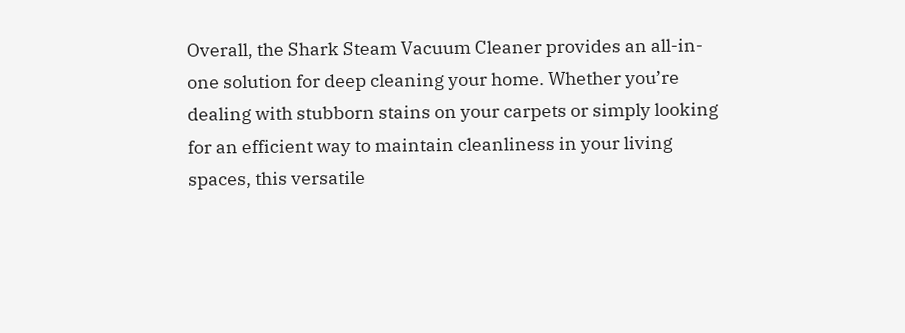Overall, the Shark Steam Vacuum Cleaner provides an all-in-one solution for deep cleaning your home. Whether you’re dealing with stubborn stains on your carpets or simply looking for an efficient way to maintain cleanliness in your living spaces, this versatile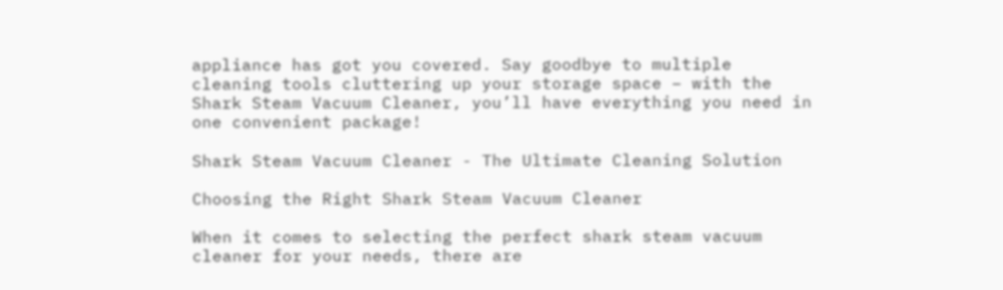appliance has got you covered. Say goodbye to multiple cleaning tools cluttering up your storage space – with the Shark Steam Vacuum Cleaner, you’ll have everything you need in one convenient package!

Shark Steam Vacuum Cleaner - The Ultimate Cleaning Solution

Choosing the Right Shark Steam Vacuum Cleaner

When it comes to selecting the perfect shark steam vacuum cleaner for your needs, there are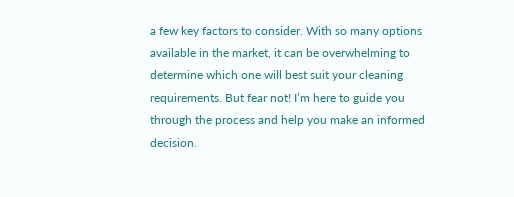a few key factors to consider. With so many options available in the market, it can be overwhelming to determine which one will best suit your cleaning requirements. But fear not! I’m here to guide you through the process and help you make an informed decision.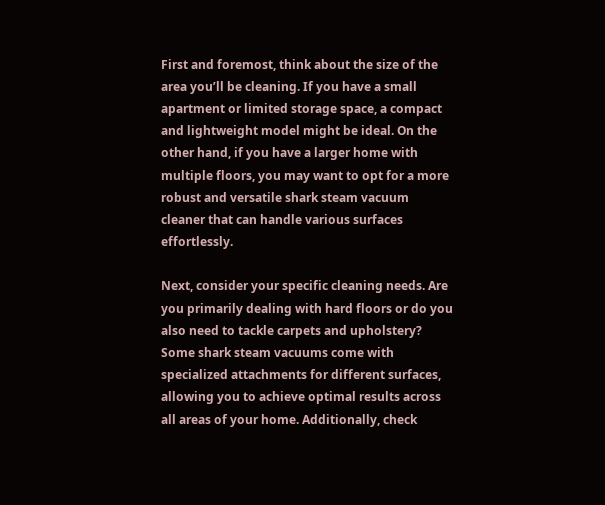First and foremost, think about the size of the area you’ll be cleaning. If you have a small apartment or limited storage space, a compact and lightweight model might be ideal. On the other hand, if you have a larger home with multiple floors, you may want to opt for a more robust and versatile shark steam vacuum cleaner that can handle various surfaces effortlessly.

Next, consider your specific cleaning needs. Are you primarily dealing with hard floors or do you also need to tackle carpets and upholstery? Some shark steam vacuums come with specialized attachments for different surfaces, allowing you to achieve optimal results across all areas of your home. Additionally, check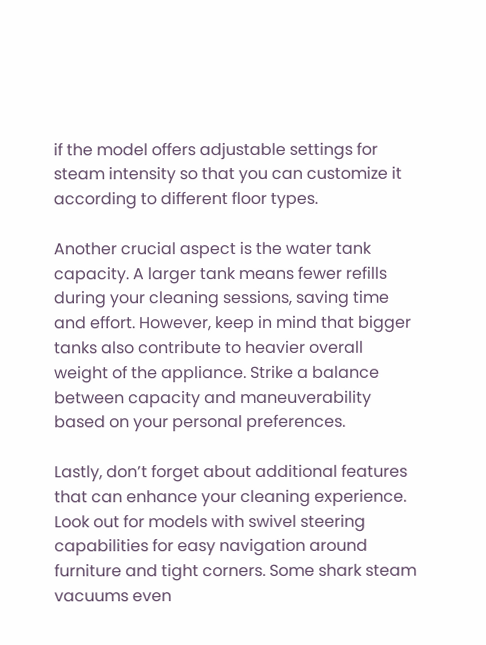if the model offers adjustable settings for steam intensity so that you can customize it according to different floor types.

Another crucial aspect is the water tank capacity. A larger tank means fewer refills during your cleaning sessions, saving time and effort. However, keep in mind that bigger tanks also contribute to heavier overall weight of the appliance. Strike a balance between capacity and maneuverability based on your personal preferences.

Lastly, don’t forget about additional features that can enhance your cleaning experience. Look out for models with swivel steering capabilities for easy navigation around furniture and tight corners. Some shark steam vacuums even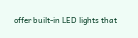offer built-in LED lights that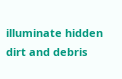illuminate hidden dirt and debris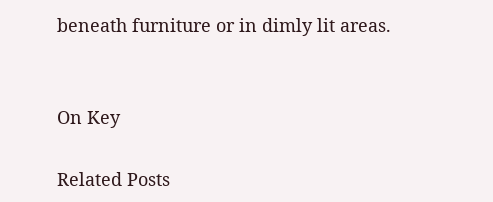beneath furniture or in dimly lit areas.


On Key

Related Posts